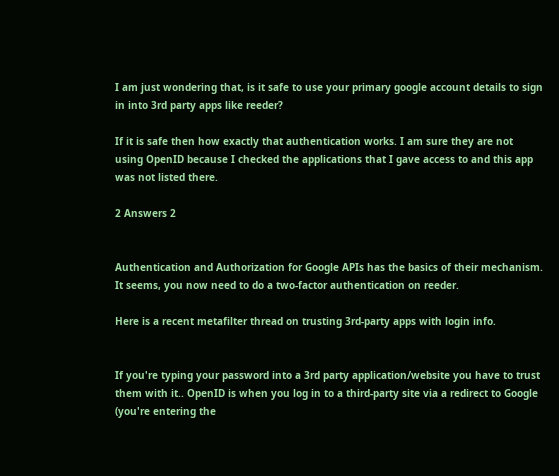I am just wondering that, is it safe to use your primary google account details to sign in into 3rd party apps like reeder?

If it is safe then how exactly that authentication works. I am sure they are not using OpenID because I checked the applications that I gave access to and this app was not listed there.

2 Answers 2


Authentication and Authorization for Google APIs has the basics of their mechanism.
It seems, you now need to do a two-factor authentication on reeder.

Here is a recent metafilter thread on trusting 3rd-party apps with login info.


If you're typing your password into a 3rd party application/website you have to trust them with it.. OpenID is when you log in to a third-party site via a redirect to Google (you're entering the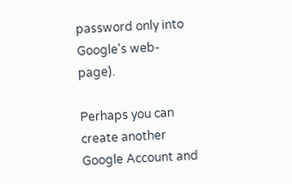password only into Google's web-page).

Perhaps you can create another Google Account and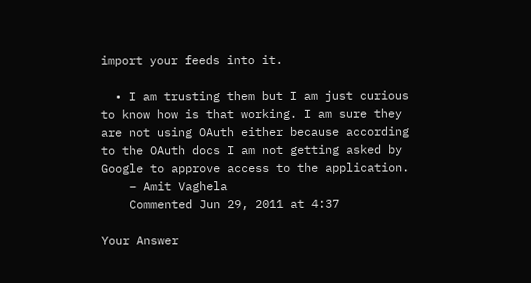import your feeds into it.

  • I am trusting them but I am just curious to know how is that working. I am sure they are not using OAuth either because according to the OAuth docs I am not getting asked by Google to approve access to the application.
    – Amit Vaghela
    Commented Jun 29, 2011 at 4:37

Your Answer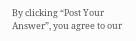By clicking “Post Your Answer”, you agree to our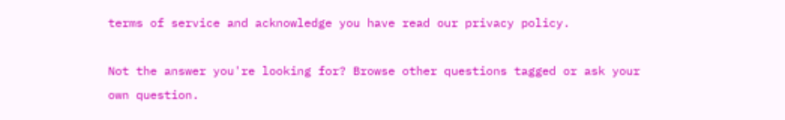terms of service and acknowledge you have read our privacy policy.

Not the answer you're looking for? Browse other questions tagged or ask your own question.